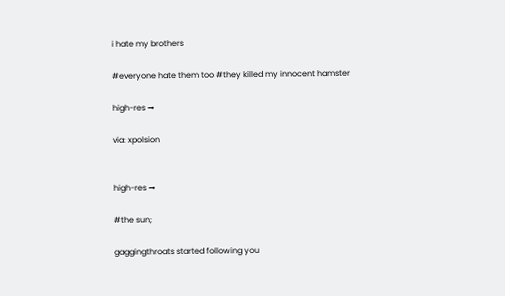i hate my brothers

#everyone hate them too #they killed my innocent hamster

high-res →

via: xpolsion


high-res →

#the sun;

gaggingthroats started following you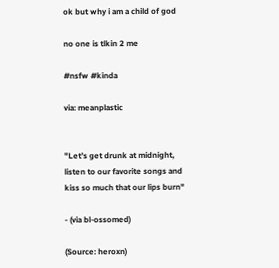ok but why i am a child of god

no one is tlkin 2 me

#nsfw #kinda

via: meanplastic


"Let’s get drunk at midnight, listen to our favorite songs and kiss so much that our lips burn"

- (via bl-ossomed)

(Source: heroxn)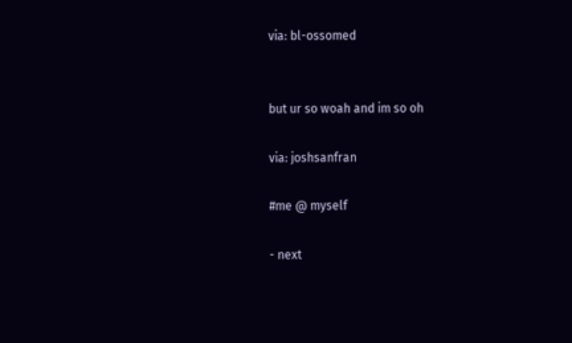via: bl-ossomed


but ur so woah and im so oh

via: joshsanfran

#me @ myself

- next